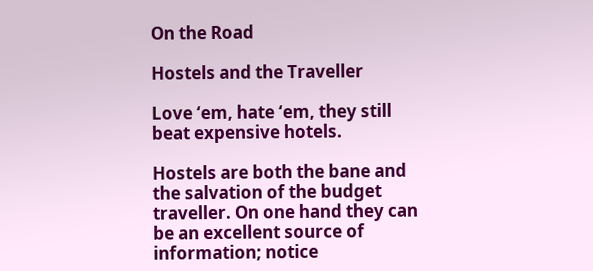On the Road

Hostels and the Traveller

Love ‘em, hate ‘em, they still beat expensive hotels.

Hostels are both the bane and the salvation of the budget traveller. On one hand they can be an excellent source of information; notice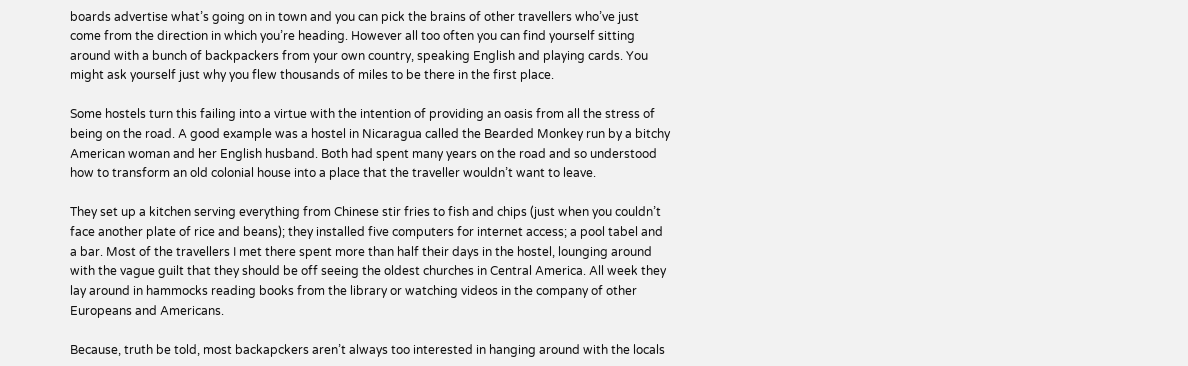boards advertise what’s going on in town and you can pick the brains of other travellers who’ve just come from the direction in which you’re heading. However all too often you can find yourself sitting around with a bunch of backpackers from your own country, speaking English and playing cards. You might ask yourself just why you flew thousands of miles to be there in the first place.

Some hostels turn this failing into a virtue with the intention of providing an oasis from all the stress of being on the road. A good example was a hostel in Nicaragua called the Bearded Monkey run by a bitchy American woman and her English husband. Both had spent many years on the road and so understood how to transform an old colonial house into a place that the traveller wouldn’t want to leave.

They set up a kitchen serving everything from Chinese stir fries to fish and chips (just when you couldn’t face another plate of rice and beans); they installed five computers for internet access; a pool tabel and a bar. Most of the travellers I met there spent more than half their days in the hostel, lounging around with the vague guilt that they should be off seeing the oldest churches in Central America. All week they lay around in hammocks reading books from the library or watching videos in the company of other Europeans and Americans.

Because, truth be told, most backapckers aren’t always too interested in hanging around with the locals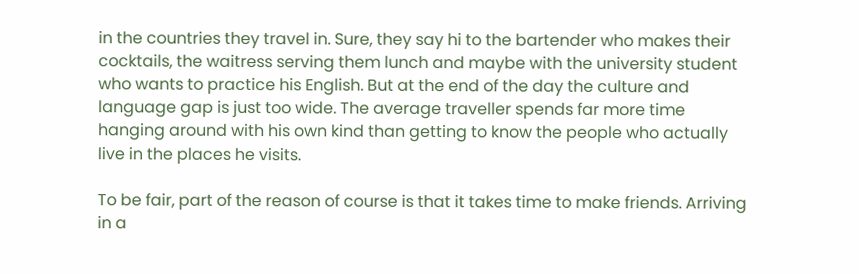in the countries they travel in. Sure, they say hi to the bartender who makes their cocktails, the waitress serving them lunch and maybe with the university student who wants to practice his English. But at the end of the day the culture and language gap is just too wide. The average traveller spends far more time hanging around with his own kind than getting to know the people who actually live in the places he visits.

To be fair, part of the reason of course is that it takes time to make friends. Arriving in a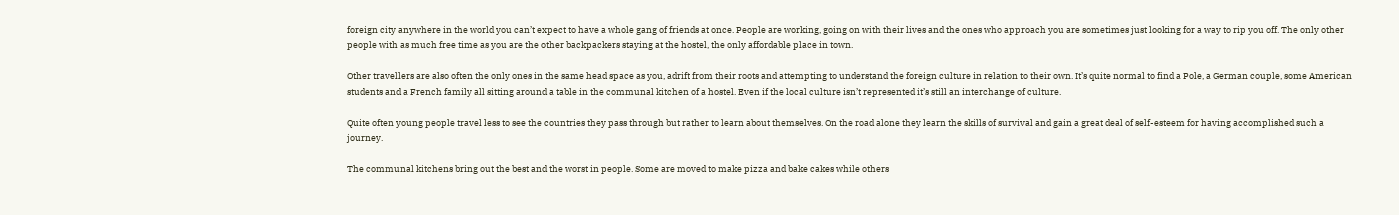foreign city anywhere in the world you can’t expect to have a whole gang of friends at once. People are working, going on with their lives and the ones who approach you are sometimes just looking for a way to rip you off. The only other people with as much free time as you are the other backpackers staying at the hostel, the only affordable place in town.

Other travellers are also often the only ones in the same head space as you, adrift from their roots and attempting to understand the foreign culture in relation to their own. It’s quite normal to find a Pole, a German couple, some American students and a French family all sitting around a table in the communal kitchen of a hostel. Even if the local culture isn’t represented it’s still an interchange of culture.

Quite often young people travel less to see the countries they pass through but rather to learn about themselves. On the road alone they learn the skills of survival and gain a great deal of self-esteem for having accomplished such a journey.

The communal kitchens bring out the best and the worst in people. Some are moved to make pizza and bake cakes while others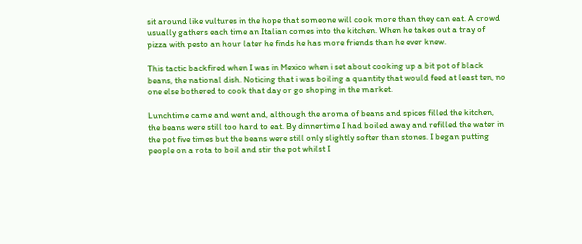sit around like vultures in the hope that someone will cook more than they can eat. A crowd usually gathers each time an Italian comes into the kitchen. When he takes out a tray of pizza with pesto an hour later he finds he has more friends than he ever knew.

This tactic backfired when I was in Mexico when i set about cooking up a bit pot of black beans, the national dish. Noticing that i was boiling a quantity that would feed at least ten, no one else bothered to cook that day or go shoping in the market.

Lunchtime came and went and, although the aroma of beans and spices filled the kitchen, the beans were still too hard to eat. By dinnertime I had boiled away and refilled the water in the pot five times but the beans were still only slightly softer than stones. I began putting people on a rota to boil and stir the pot whilst I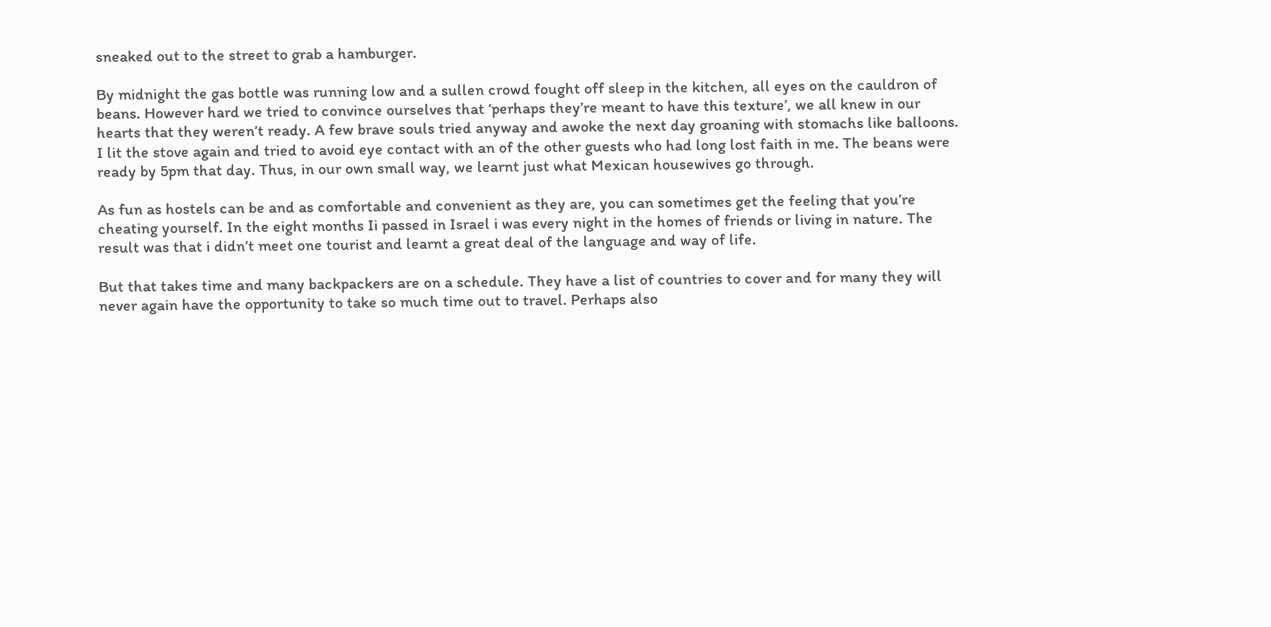sneaked out to the street to grab a hamburger.

By midnight the gas bottle was running low and a sullen crowd fought off sleep in the kitchen, all eyes on the cauldron of beans. However hard we tried to convince ourselves that ‘perhaps they’re meant to have this texture’, we all knew in our hearts that they weren’t ready. A few brave souls tried anyway and awoke the next day groaning with stomachs like balloons. I lit the stove again and tried to avoid eye contact with an of the other guests who had long lost faith in me. The beans were ready by 5pm that day. Thus, in our own small way, we learnt just what Mexican housewives go through.

As fun as hostels can be and as comfortable and convenient as they are, you can sometimes get the feeling that you’re cheating yourself. In the eight months Ii passed in Israel i was every night in the homes of friends or living in nature. The result was that i didn’t meet one tourist and learnt a great deal of the language and way of life.

But that takes time and many backpackers are on a schedule. They have a list of countries to cover and for many they will never again have the opportunity to take so much time out to travel. Perhaps also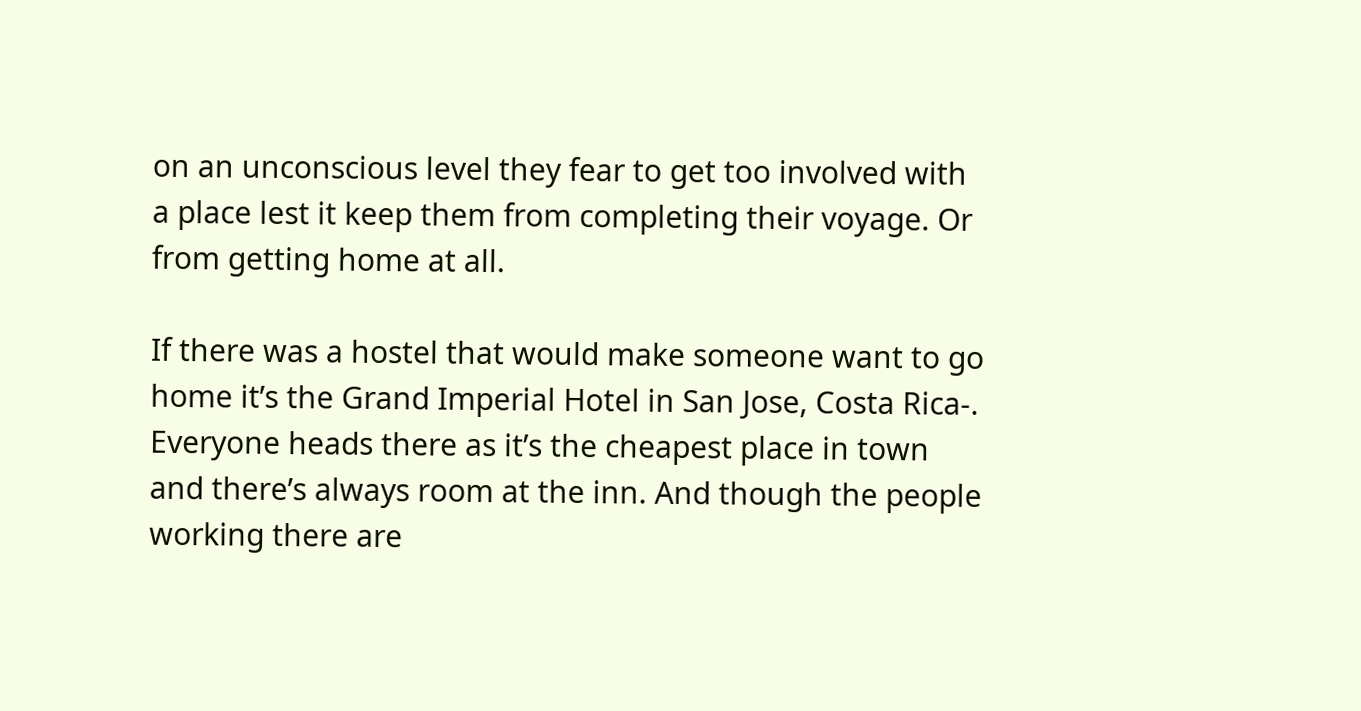on an unconscious level they fear to get too involved with a place lest it keep them from completing their voyage. Or from getting home at all.

If there was a hostel that would make someone want to go home it’s the Grand Imperial Hotel in San Jose, Costa Rica-. Everyone heads there as it’s the cheapest place in town and there’s always room at the inn. And though the people working there are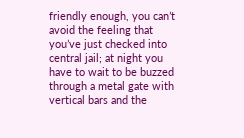friendly enough, you can’t avoid the feeling that you’ve just checked into central jail; at night you have to wait to be buzzed through a metal gate with vertical bars and the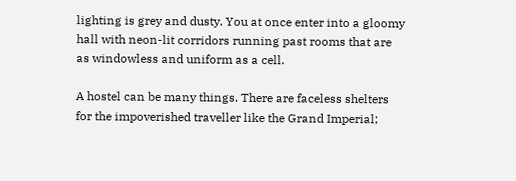lighting is grey and dusty. You at once enter into a gloomy hall with neon-lit corridors running past rooms that are as windowless and uniform as a cell.

A hostel can be many things. There are faceless shelters for the impoverished traveller like the Grand Imperial;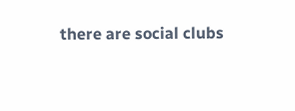there are social clubs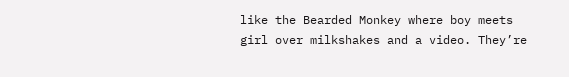like the Bearded Monkey where boy meets girl over milkshakes and a video. They’re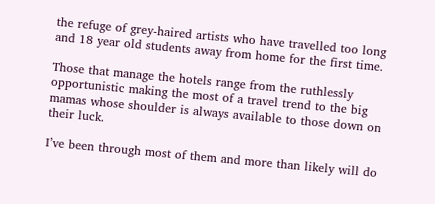the refuge of grey-haired artists who have travelled too long and 18 year old students away from home for the first time.

Those that manage the hotels range from the ruthlessly opportunistic making the most of a travel trend to the big mamas whose shoulder is always available to those down on their luck.

I’ve been through most of them and more than likely will do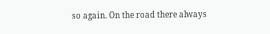so again. On the road there always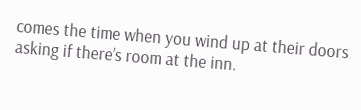comes the time when you wind up at their doors asking if there’s room at the inn.